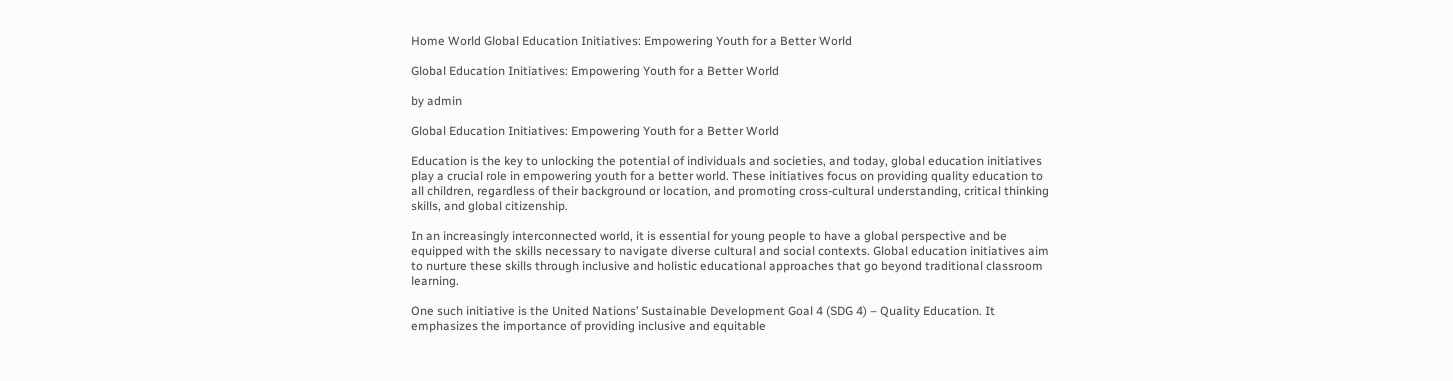Home World Global Education Initiatives: Empowering Youth for a Better World

Global Education Initiatives: Empowering Youth for a Better World

by admin

Global Education Initiatives: Empowering Youth for a Better World

Education is the key to unlocking the potential of individuals and societies, and today, global education initiatives play a crucial role in empowering youth for a better world. These initiatives focus on providing quality education to all children, regardless of their background or location, and promoting cross-cultural understanding, critical thinking skills, and global citizenship.

In an increasingly interconnected world, it is essential for young people to have a global perspective and be equipped with the skills necessary to navigate diverse cultural and social contexts. Global education initiatives aim to nurture these skills through inclusive and holistic educational approaches that go beyond traditional classroom learning.

One such initiative is the United Nations’ Sustainable Development Goal 4 (SDG 4) – Quality Education. It emphasizes the importance of providing inclusive and equitable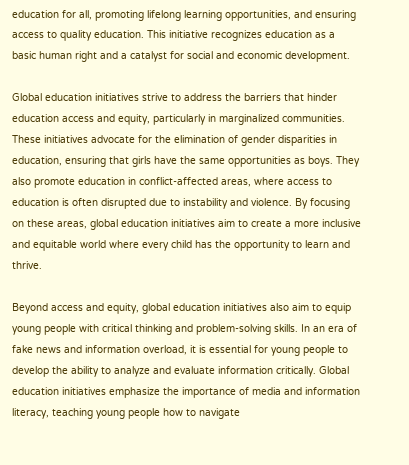education for all, promoting lifelong learning opportunities, and ensuring access to quality education. This initiative recognizes education as a basic human right and a catalyst for social and economic development.

Global education initiatives strive to address the barriers that hinder education access and equity, particularly in marginalized communities. These initiatives advocate for the elimination of gender disparities in education, ensuring that girls have the same opportunities as boys. They also promote education in conflict-affected areas, where access to education is often disrupted due to instability and violence. By focusing on these areas, global education initiatives aim to create a more inclusive and equitable world where every child has the opportunity to learn and thrive.

Beyond access and equity, global education initiatives also aim to equip young people with critical thinking and problem-solving skills. In an era of fake news and information overload, it is essential for young people to develop the ability to analyze and evaluate information critically. Global education initiatives emphasize the importance of media and information literacy, teaching young people how to navigate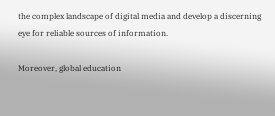the complex landscape of digital media and develop a discerning eye for reliable sources of information.

Moreover, global education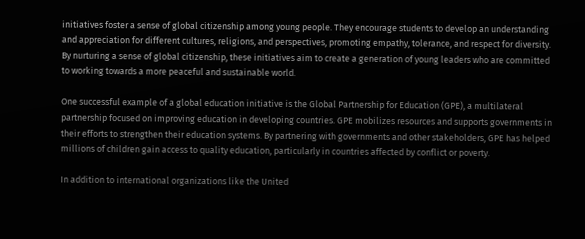initiatives foster a sense of global citizenship among young people. They encourage students to develop an understanding and appreciation for different cultures, religions, and perspectives, promoting empathy, tolerance, and respect for diversity. By nurturing a sense of global citizenship, these initiatives aim to create a generation of young leaders who are committed to working towards a more peaceful and sustainable world.

One successful example of a global education initiative is the Global Partnership for Education (GPE), a multilateral partnership focused on improving education in developing countries. GPE mobilizes resources and supports governments in their efforts to strengthen their education systems. By partnering with governments and other stakeholders, GPE has helped millions of children gain access to quality education, particularly in countries affected by conflict or poverty.

In addition to international organizations like the United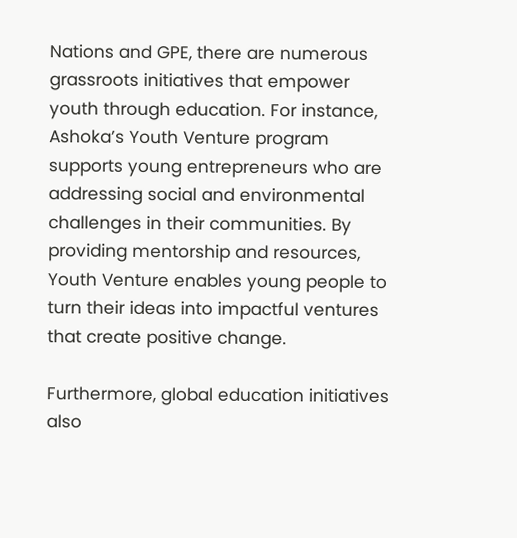Nations and GPE, there are numerous grassroots initiatives that empower youth through education. For instance, Ashoka’s Youth Venture program supports young entrepreneurs who are addressing social and environmental challenges in their communities. By providing mentorship and resources, Youth Venture enables young people to turn their ideas into impactful ventures that create positive change.

Furthermore, global education initiatives also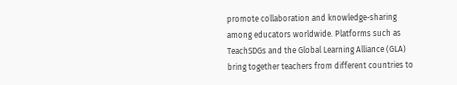promote collaboration and knowledge-sharing among educators worldwide. Platforms such as TeachSDGs and the Global Learning Alliance (GLA) bring together teachers from different countries to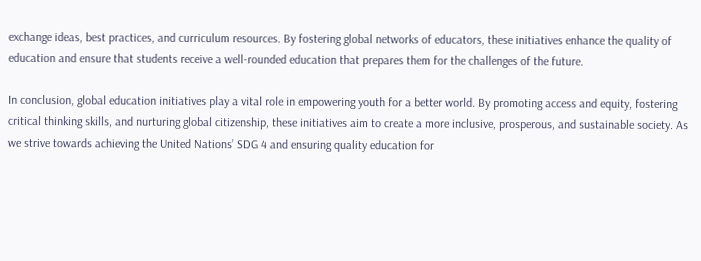exchange ideas, best practices, and curriculum resources. By fostering global networks of educators, these initiatives enhance the quality of education and ensure that students receive a well-rounded education that prepares them for the challenges of the future.

In conclusion, global education initiatives play a vital role in empowering youth for a better world. By promoting access and equity, fostering critical thinking skills, and nurturing global citizenship, these initiatives aim to create a more inclusive, prosperous, and sustainable society. As we strive towards achieving the United Nations’ SDG 4 and ensuring quality education for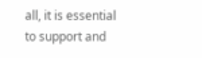all, it is essential to support and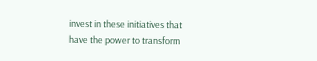invest in these initiatives that have the power to transform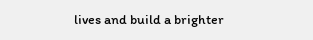lives and build a brighter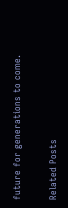future for generations to come.

Related Posts